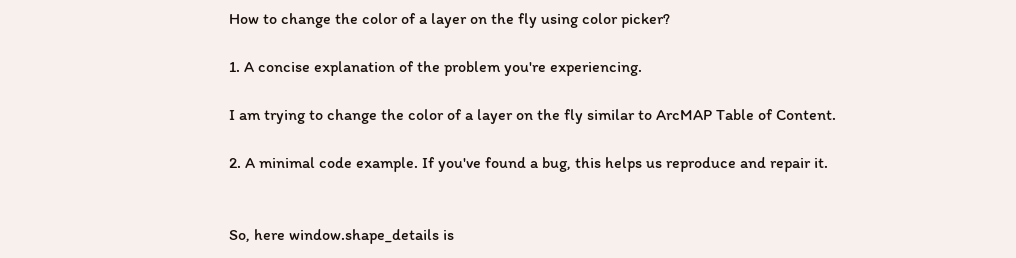How to change the color of a layer on the fly using color picker?

1. A concise explanation of the problem you're experiencing.

I am trying to change the color of a layer on the fly similar to ArcMAP Table of Content.

2. A minimal code example. If you've found a bug, this helps us reproduce and repair it.


So, here window.shape_details is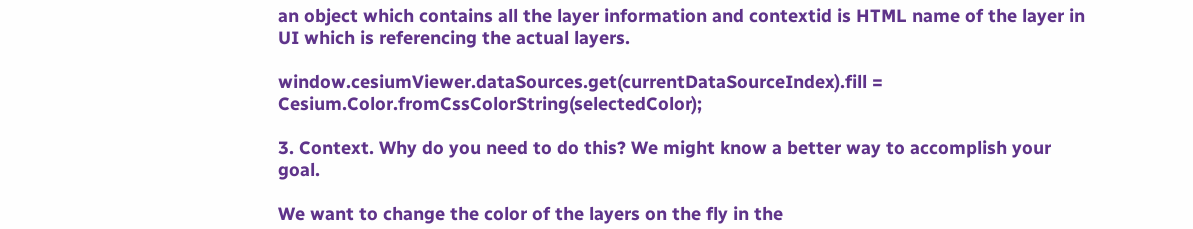an object which contains all the layer information and contextid is HTML name of the layer in UI which is referencing the actual layers.

window.cesiumViewer.dataSources.get(currentDataSourceIndex).fill = Cesium.Color.fromCssColorString(selectedColor);

3. Context. Why do you need to do this? We might know a better way to accomplish your goal.

We want to change the color of the layers on the fly in the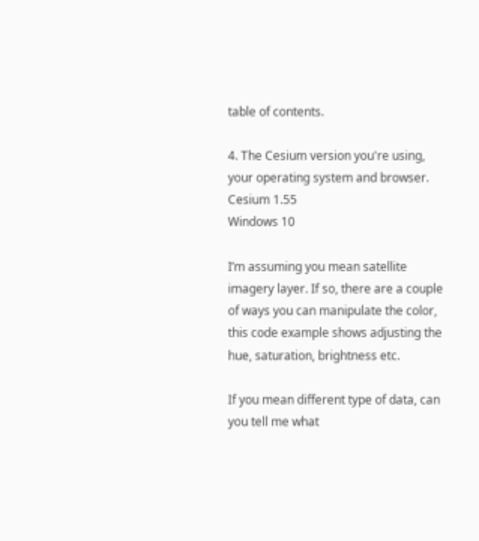table of contents.

4. The Cesium version you're using, your operating system and browser.
Cesium 1.55
Windows 10

I’m assuming you mean satellite imagery layer. If so, there are a couple of ways you can manipulate the color, this code example shows adjusting the hue, saturation, brightness etc.

If you mean different type of data, can you tell me what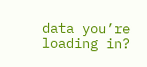data you’re loading in?